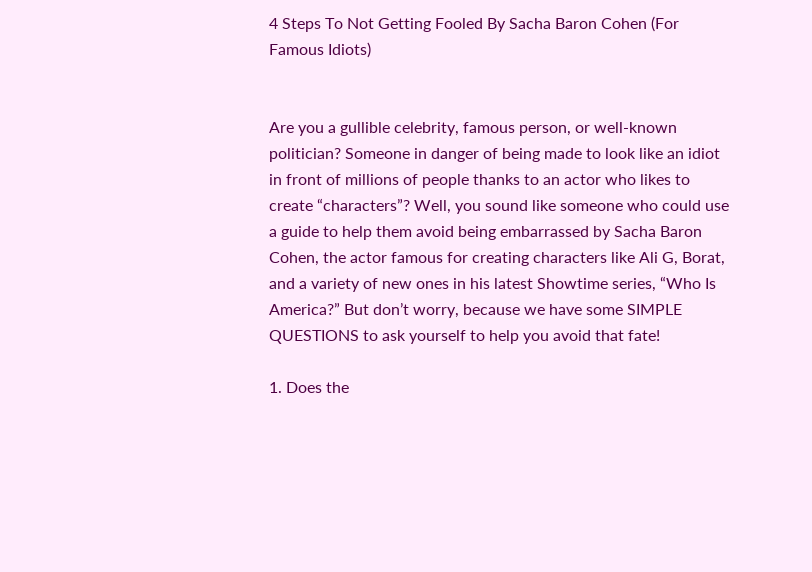4 Steps To Not Getting Fooled By Sacha Baron Cohen (For Famous Idiots)


Are you a gullible celebrity, famous person, or well-known politician? Someone in danger of being made to look like an idiot in front of millions of people thanks to an actor who likes to create “characters”? Well, you sound like someone who could use a guide to help them avoid being embarrassed by Sacha Baron Cohen, the actor famous for creating characters like Ali G, Borat, and a variety of new ones in his latest Showtime series, “Who Is America?” But don’t worry, because we have some SIMPLE QUESTIONS to ask yourself to help you avoid that fate!

1. Does the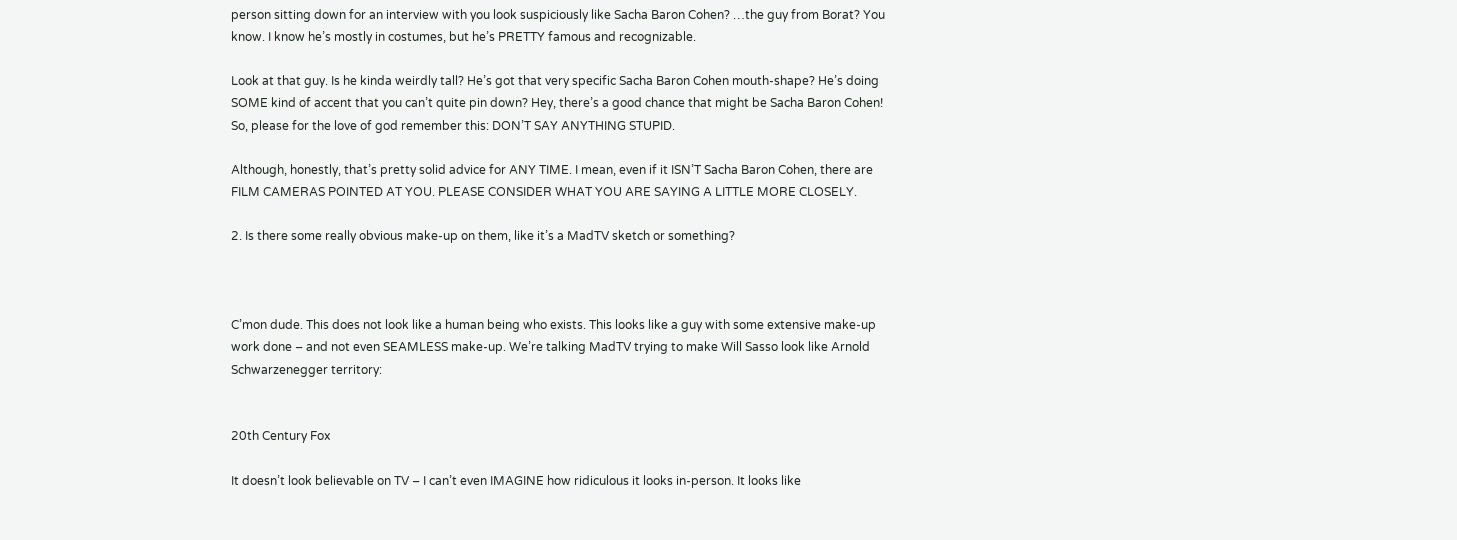person sitting down for an interview with you look suspiciously like Sacha Baron Cohen? …the guy from Borat? You know. I know he’s mostly in costumes, but he’s PRETTY famous and recognizable.

Look at that guy. Is he kinda weirdly tall? He’s got that very specific Sacha Baron Cohen mouth-shape? He’s doing SOME kind of accent that you can’t quite pin down? Hey, there’s a good chance that might be Sacha Baron Cohen! So, please for the love of god remember this: DON’T SAY ANYTHING STUPID.

Although, honestly, that’s pretty solid advice for ANY TIME. I mean, even if it ISN’T Sacha Baron Cohen, there are FILM CAMERAS POINTED AT YOU. PLEASE CONSIDER WHAT YOU ARE SAYING A LITTLE MORE CLOSELY.

2. Is there some really obvious make-up on them, like it’s a MadTV sketch or something?



C’mon dude. This does not look like a human being who exists. This looks like a guy with some extensive make-up work done – and not even SEAMLESS make-up. We’re talking MadTV trying to make Will Sasso look like Arnold Schwarzenegger territory:


20th Century Fox

It doesn’t look believable on TV – I can’t even IMAGINE how ridiculous it looks in-person. It looks like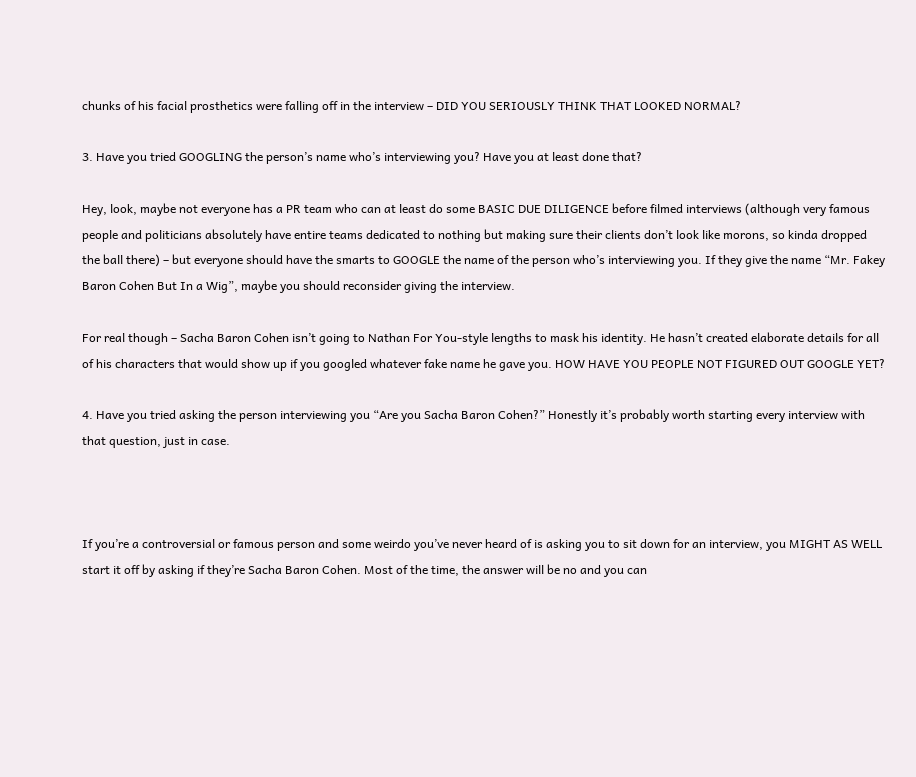chunks of his facial prosthetics were falling off in the interview – DID YOU SERIOUSLY THINK THAT LOOKED NORMAL?

3. Have you tried GOOGLING the person’s name who’s interviewing you? Have you at least done that?

Hey, look, maybe not everyone has a PR team who can at least do some BASIC DUE DILIGENCE before filmed interviews (although very famous people and politicians absolutely have entire teams dedicated to nothing but making sure their clients don’t look like morons, so kinda dropped the ball there) – but everyone should have the smarts to GOOGLE the name of the person who’s interviewing you. If they give the name “Mr. Fakey Baron Cohen But In a Wig”, maybe you should reconsider giving the interview.

For real though – Sacha Baron Cohen isn’t going to Nathan For You-style lengths to mask his identity. He hasn’t created elaborate details for all of his characters that would show up if you googled whatever fake name he gave you. HOW HAVE YOU PEOPLE NOT FIGURED OUT GOOGLE YET?

4. Have you tried asking the person interviewing you “Are you Sacha Baron Cohen?” Honestly it’s probably worth starting every interview with that question, just in case.



If you’re a controversial or famous person and some weirdo you’ve never heard of is asking you to sit down for an interview, you MIGHT AS WELL start it off by asking if they’re Sacha Baron Cohen. Most of the time, the answer will be no and you can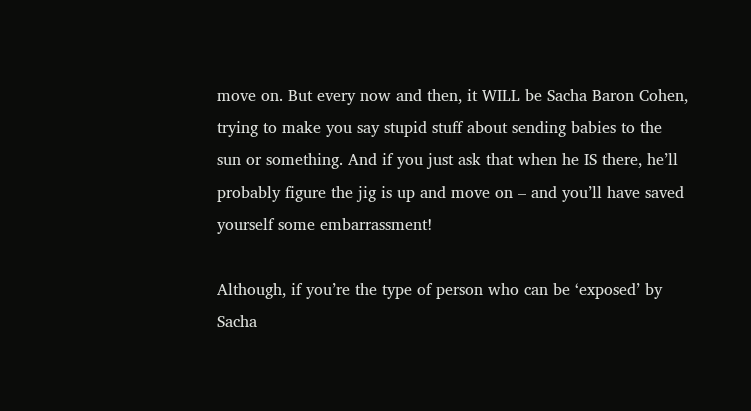move on. But every now and then, it WILL be Sacha Baron Cohen, trying to make you say stupid stuff about sending babies to the sun or something. And if you just ask that when he IS there, he’ll probably figure the jig is up and move on – and you’ll have saved yourself some embarrassment!

Although, if you’re the type of person who can be ‘exposed’ by Sacha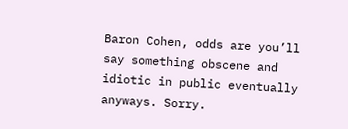Baron Cohen, odds are you’ll say something obscene and idiotic in public eventually anyways. Sorry.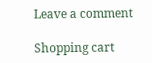Leave a comment

Shopping cart